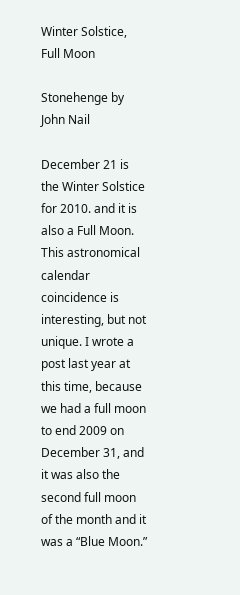Winter Solstice, Full Moon

Stonehenge by John Nail

December 21 is the Winter Solstice for 2010. and it is also a Full Moon. This astronomical calendar coincidence is interesting, but not unique. I wrote a post last year at this time, because we had a full moon to end 2009 on December 31, and it was also the second full moon of the month and it was a “Blue Moon.”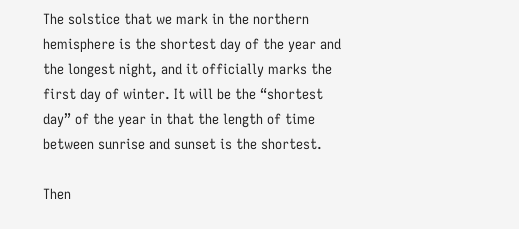The solstice that we mark in the northern hemisphere is the shortest day of the year and the longest night, and it officially marks the first day of winter. It will be the “shortest day” of the year in that the length of time between sunrise and sunset is the shortest.

Then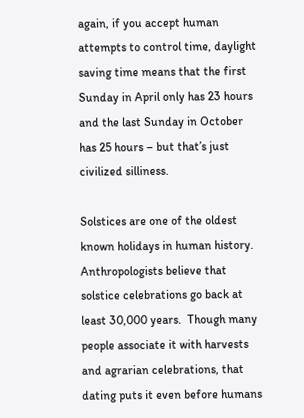again, if you accept human attempts to control time, daylight saving time means that the first Sunday in April only has 23 hours and the last Sunday in October has 25 hours – but that’s just civilized silliness.

Solstices are one of the oldest known holidays in human history. Anthropologists believe that solstice celebrations go back at least 30,000 years.  Though many people associate it with harvests and agrarian celebrations, that dating puts it even before humans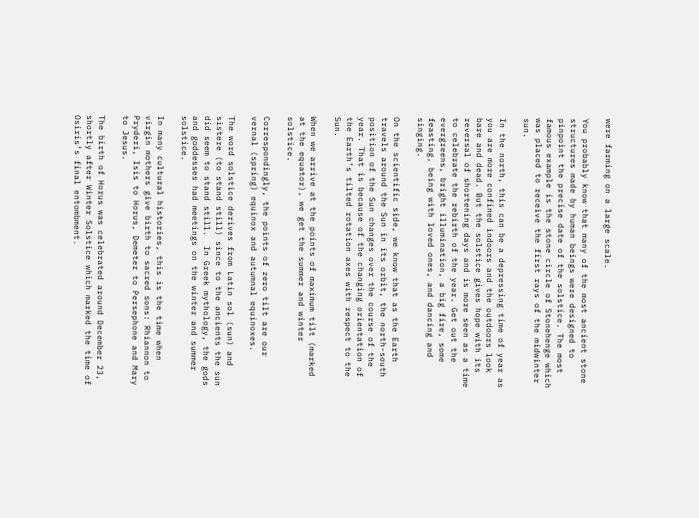were farming on a large scale.

You probably know that many of the most ancient stone structures made by human beings were designed to pinpoint the precise date of the solstice. The most famous example is the stone circle of Stonehenge which was placed to receive the first rays of the midwinter sun.

In the north, this can be a depressing time of year as you are more confined indoors and the outdoors look bare and dead. But the solstice gives hope with its reversal of shortening days and is more seen as a time to celebrate the rebirth of the year. Get out the evergreens, bright illumination, a big fire, some feasting, being with loved ones, and dancing and singing.

On the scientific side, we know that as the Earth travels around the Sun in its orbit, the north-south position of the Sun changes over the course of the year. That is because of the changing orientation of the Earth’s tilted rotation axes with respect to the Sun.

When we arrive at the points of maximum tilt (marked at the equator), we get the summer and winter solstice.

Correspondingly, the points of zero tilt are our vernal (spring) equinox and autumnal equinoxes.

The word solstice derives from Latin sol (sun) and sistere (to stand still) since to the ancients the sun did seem to stand still.  In Greek mythology, the gods and goddesses had meetings on the winter and summer solstice.

In many cultural histories, this is the time when virgin mothers give birth to sacred sons: Rhiannon to Pryderi, Isis to Horus, Demeter to Persephone and Mary to Jesus.

The birth of Horus was celebrated around December 23, shortly after Winter Solstice which marked the time of Osiris’s final entombment.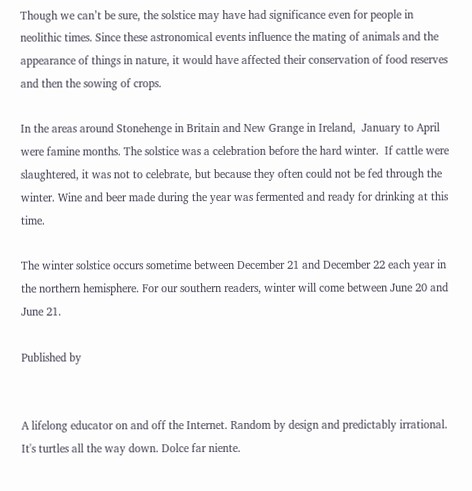Though we can’t be sure, the solstice may have had significance even for people in neolithic times. Since these astronomical events influence the mating of animals and the appearance of things in nature, it would have affected their conservation of food reserves and then the sowing of crops.

In the areas around Stonehenge in Britain and New Grange in Ireland,  January to April were famine months. The solstice was a celebration before the hard winter.  If cattle were slaughtered, it was not to celebrate, but because they often could not be fed through the winter. Wine and beer made during the year was fermented and ready for drinking at this time.

The winter solstice occurs sometime between December 21 and December 22 each year in the northern hemisphere. For our southern readers, winter will come between June 20 and June 21.

Published by


A lifelong educator on and off the Internet. Random by design and predictably irrational. It's turtles all the way down. Dolce far niente.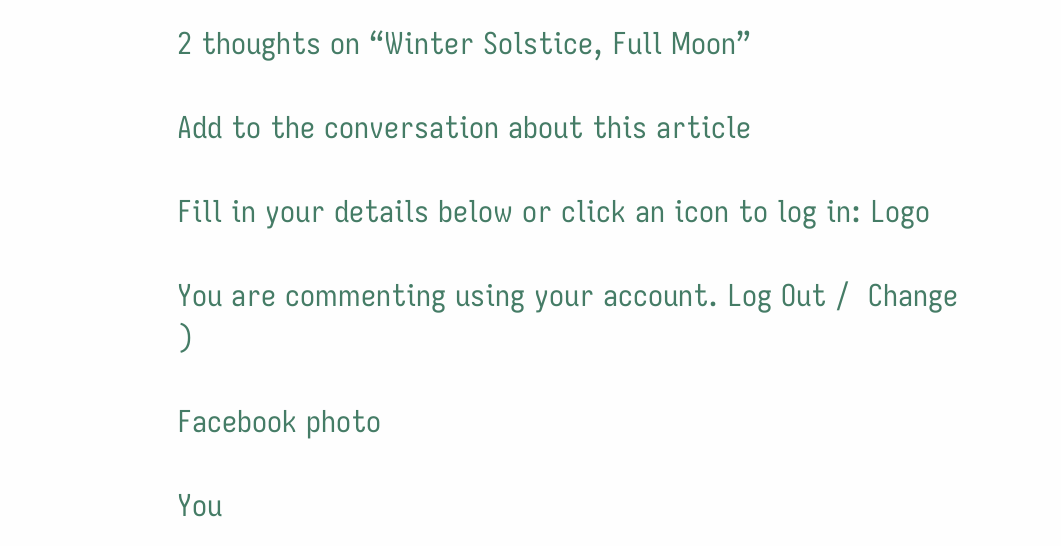2 thoughts on “Winter Solstice, Full Moon”

Add to the conversation about this article

Fill in your details below or click an icon to log in: Logo

You are commenting using your account. Log Out /  Change )

Facebook photo

You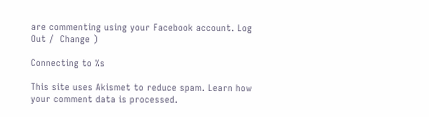are commenting using your Facebook account. Log Out /  Change )

Connecting to %s

This site uses Akismet to reduce spam. Learn how your comment data is processed.